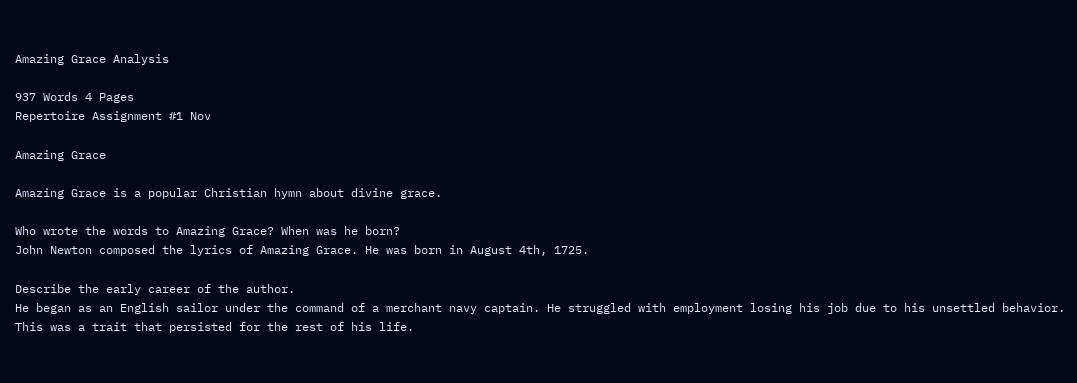Amazing Grace Analysis

937 Words 4 Pages
Repertoire Assignment #1 Nov

Amazing Grace

Amazing Grace is a popular Christian hymn about divine grace.

Who wrote the words to Amazing Grace? When was he born?
John Newton composed the lyrics of Amazing Grace. He was born in August 4th, 1725.

Describe the early career of the author.
He began as an English sailor under the command of a merchant navy captain. He struggled with employment losing his job due to his unsettled behavior. This was a trait that persisted for the rest of his life.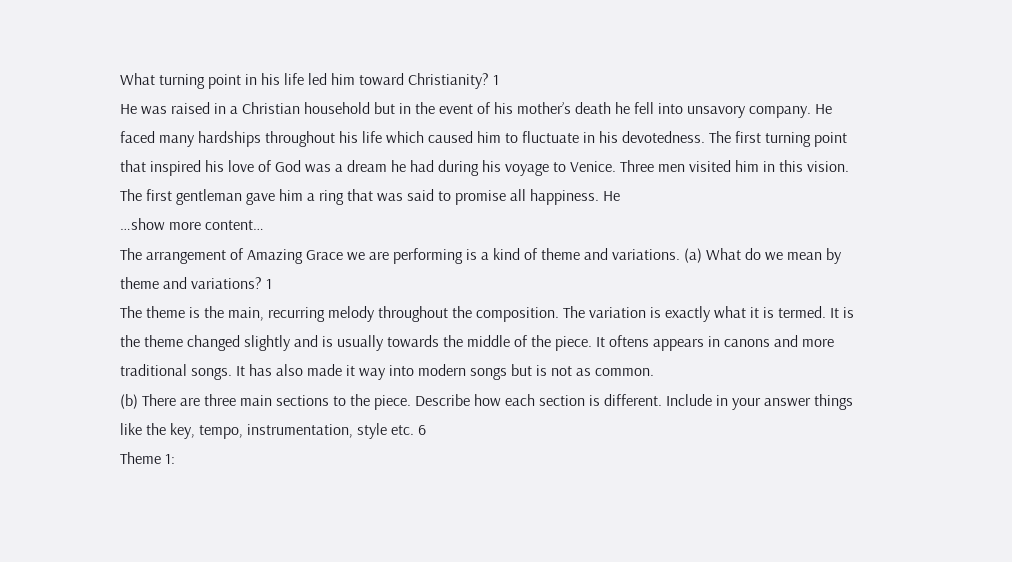What turning point in his life led him toward Christianity? 1
He was raised in a Christian household but in the event of his mother’s death he fell into unsavory company. He faced many hardships throughout his life which caused him to fluctuate in his devotedness. The first turning point that inspired his love of God was a dream he had during his voyage to Venice. Three men visited him in this vision. The first gentleman gave him a ring that was said to promise all happiness. He
…show more content…
The arrangement of Amazing Grace we are performing is a kind of theme and variations. (a) What do we mean by theme and variations? 1
The theme is the main, recurring melody throughout the composition. The variation is exactly what it is termed. It is the theme changed slightly and is usually towards the middle of the piece. It oftens appears in canons and more traditional songs. It has also made it way into modern songs but is not as common.
(b) There are three main sections to the piece. Describe how each section is different. Include in your answer things like the key, tempo, instrumentation, style etc. 6
Theme 1: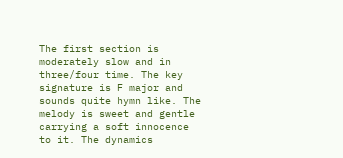The first section is moderately slow and in three/four time. The key signature is F major and sounds quite hymn like. The melody is sweet and gentle carrying a soft innocence to it. The dynamics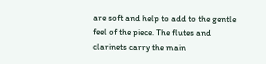are soft and help to add to the gentle feel of the piece. The flutes and clarinets carry the main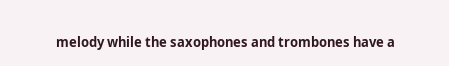melody while the saxophones and trombones have a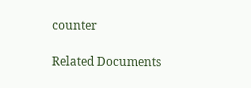counter

Related Documents